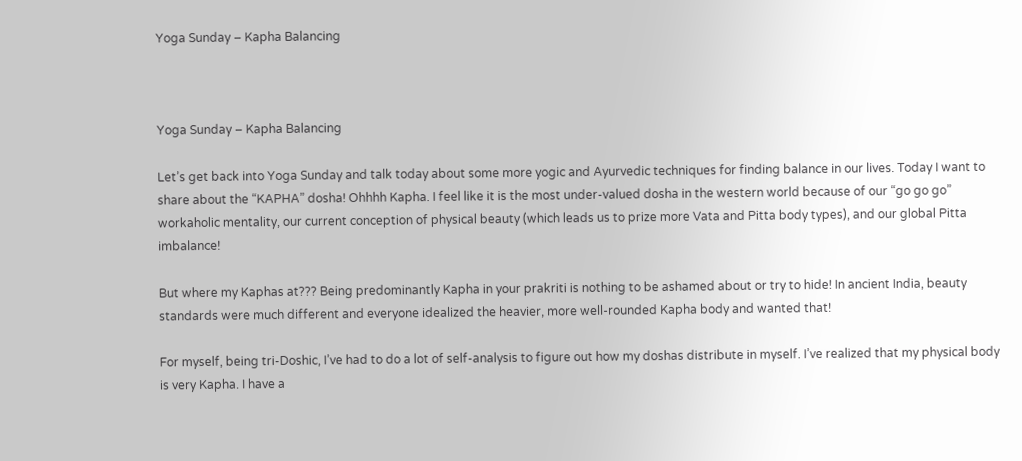Yoga Sunday – Kapha Balancing



Yoga Sunday – Kapha Balancing

Let’s get back into Yoga Sunday and talk today about some more yogic and Ayurvedic techniques for finding balance in our lives. Today I want to share about the “KAPHA” dosha! Ohhhh Kapha. I feel like it is the most under-valued dosha in the western world because of our “go go go” workaholic mentality, our current conception of physical beauty (which leads us to prize more Vata and Pitta body types), and our global Pitta imbalance!

But where my Kaphas at??? Being predominantly Kapha in your prakriti is nothing to be ashamed about or try to hide! In ancient India, beauty standards were much different and everyone idealized the heavier, more well-rounded Kapha body and wanted that!

For myself, being tri-Doshic, I’ve had to do a lot of self-analysis to figure out how my doshas distribute in myself. I’ve realized that my physical body is very Kapha. I have a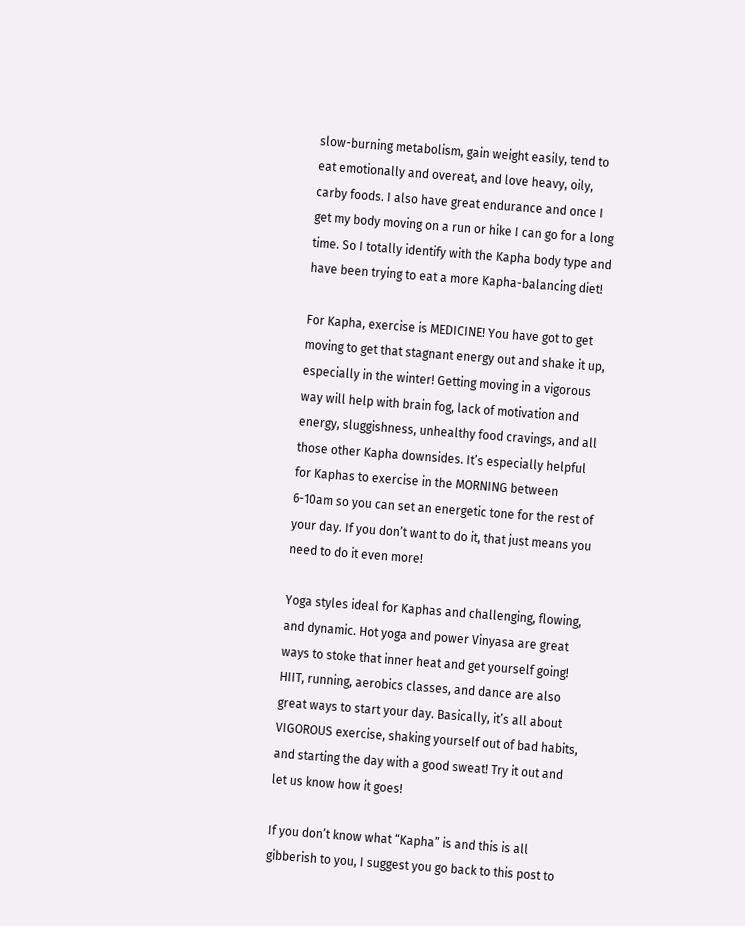slow-burning metabolism, gain weight easily, tend to eat emotionally and overeat, and love heavy, oily, carby foods. I also have great endurance and once I get my body moving on a run or hike I can go for a long time. So I totally identify with the Kapha body type and have been trying to eat a more Kapha-balancing diet!

For Kapha, exercise is MEDICINE! You have got to get moving to get that stagnant energy out and shake it up, especially in the winter! Getting moving in a vigorous way will help with brain fog, lack of motivation and energy, sluggishness, unhealthy food cravings, and all those other Kapha downsides. It’s especially helpful for Kaphas to exercise in the MORNING between 6-10am so you can set an energetic tone for the rest of your day. If you don’t want to do it, that just means you need to do it even more!

Yoga styles ideal for Kaphas and challenging, flowing, and dynamic. Hot yoga and power Vinyasa are great ways to stoke that inner heat and get yourself going! HIIT, running, aerobics classes, and dance are also great ways to start your day. Basically, it’s all about VIGOROUS exercise, shaking yourself out of bad habits, and starting the day with a good sweat! Try it out and let us know how it goes!

If you don’t know what “Kapha” is and this is all gibberish to you, I suggest you go back to this post to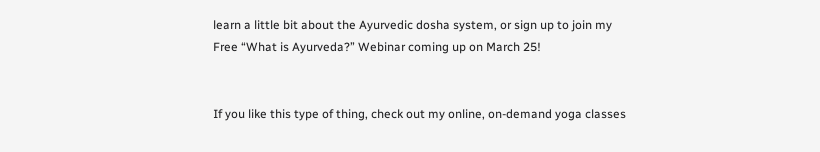learn a little bit about the Ayurvedic dosha system, or sign up to join my Free “What is Ayurveda?” Webinar coming up on March 25!


If you like this type of thing, check out my online, on-demand yoga classes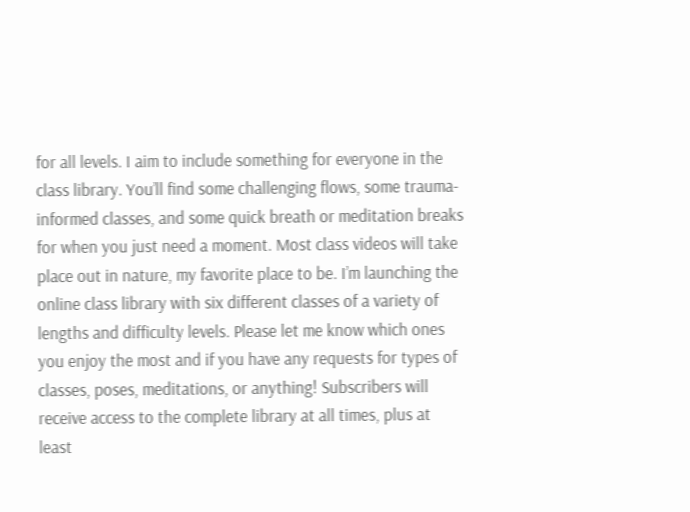for all levels. I aim to include something for everyone in the class library. You’ll find some challenging flows, some trauma-informed classes, and some quick breath or meditation breaks for when you just need a moment. Most class videos will take place out in nature, my favorite place to be. I’m launching the online class library with six different classes of a variety of lengths and difficulty levels. Please let me know which ones you enjoy the most and if you have any requests for types of classes, poses, meditations, or anything! Subscribers will receive access to the complete library at all times, plus at least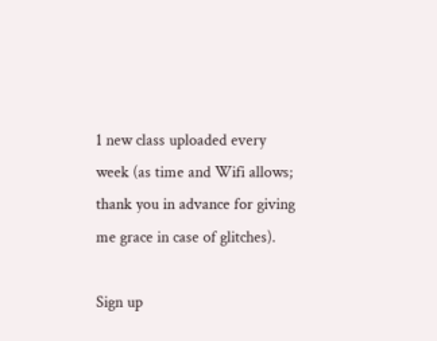1 new class uploaded every week (as time and Wifi allows; thank you in advance for giving me grace in case of glitches).

Sign up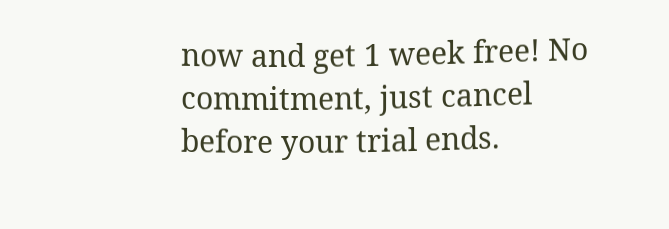now and get 1 week free! No commitment, just cancel before your trial ends.